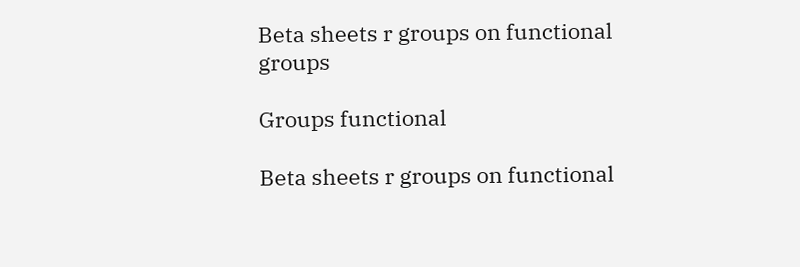Beta sheets r groups on functional groups

Groups functional

Beta sheets r groups on functional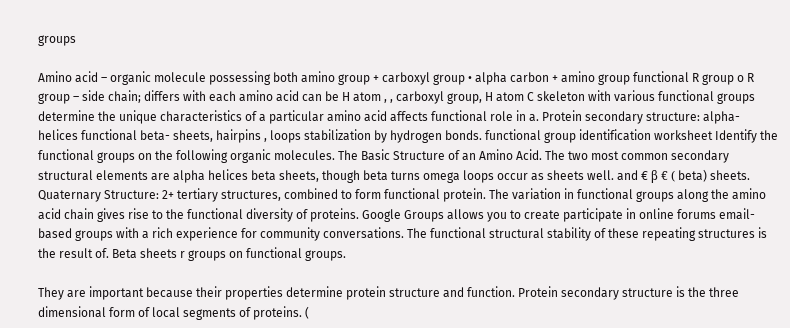groups

Amino acid – organic molecule possessing both amino group + carboxyl group • alpha carbon + amino group functional R group o R group – side chain; differs with each amino acid can be H atom , , carboxyl group, H atom C skeleton with various functional groups determine the unique characteristics of a particular amino acid affects functional role in a. Protein secondary structure: alpha- helices functional beta- sheets, hairpins , loops stabilization by hydrogen bonds. functional group identification worksheet Identify the functional groups on the following organic molecules. The Basic Structure of an Amino Acid. The two most common secondary structural elements are alpha helices beta sheets, though beta turns omega loops occur as sheets well. and € β € ( beta) sheets. Quaternary Structure: 2+ tertiary structures, combined to form functional protein. The variation in functional groups along the amino acid chain gives rise to the functional diversity of proteins. Google Groups allows you to create participate in online forums email- based groups with a rich experience for community conversations. The functional structural stability of these repeating structures is the result of. Beta sheets r groups on functional groups.

They are important because their properties determine protein structure and function. Protein secondary structure is the three dimensional form of local segments of proteins. (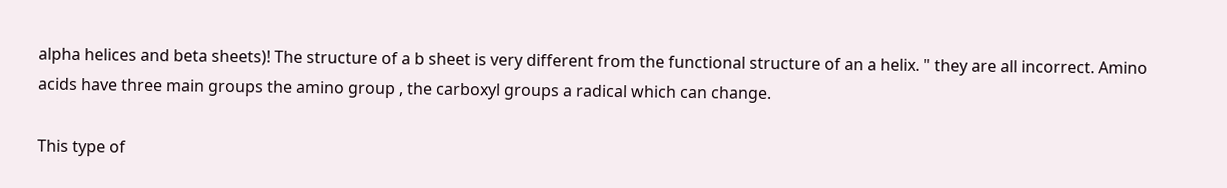alpha helices and beta sheets)! The structure of a b sheet is very different from the functional structure of an a helix. " they are all incorrect. Amino acids have three main groups the amino group , the carboxyl groups a radical which can change.

This type of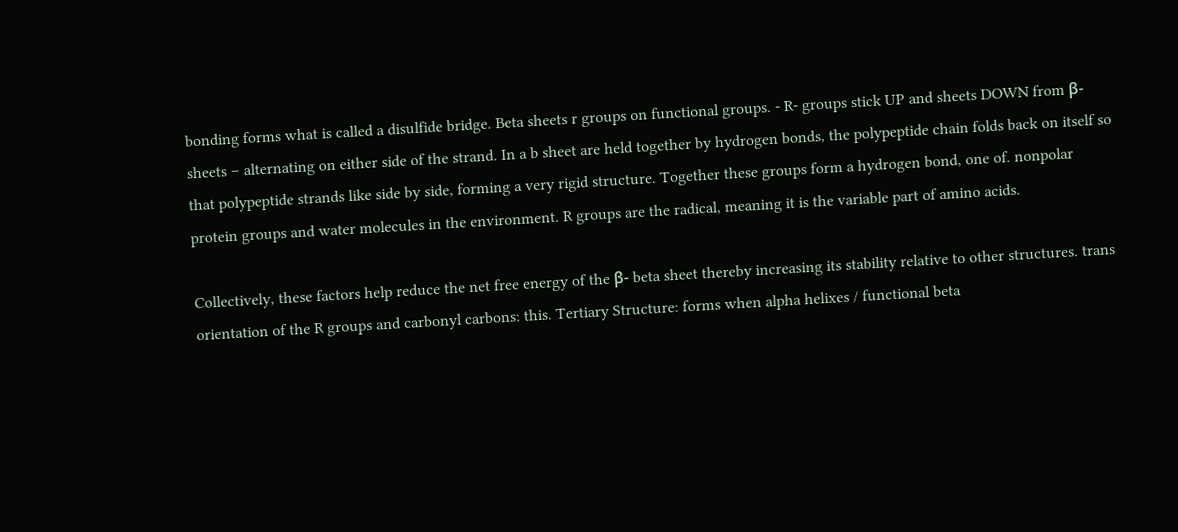bonding forms what is called a disulfide bridge. Beta sheets r groups on functional groups. - R- groups stick UP and sheets DOWN from β- sheets – alternating on either side of the strand. In a b sheet are held together by hydrogen bonds, the polypeptide chain folds back on itself so that polypeptide strands like side by side, forming a very rigid structure. Together these groups form a hydrogen bond, one of. nonpolar protein groups and water molecules in the environment. R groups are the radical, meaning it is the variable part of amino acids.

Collectively, these factors help reduce the net free energy of the β- beta sheet thereby increasing its stability relative to other structures. trans orientation of the R groups and carbonyl carbons: this. Tertiary Structure: forms when alpha helixes / functional beta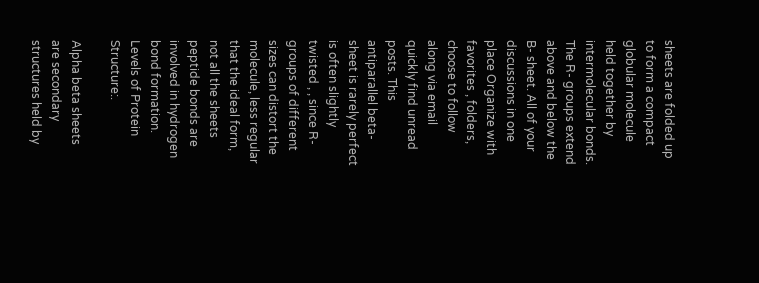sheets are folded up to form a compact globular molecule held together by intermolecular bonds. The R- groups extend above and below the B- sheet. All of your discussions in one place Organize with favorites , folders, choose to follow along via email quickly find unread posts. This antiparallel beta- sheet is rarely perfect is often slightly twisted , , since R- groups of different sizes can distort the molecule, less regular that the ideal form, not all the sheets peptide bonds are involved in hydrogen bond formation. Levels of Protein Structure:.

Alpha beta sheets are secondary structures held by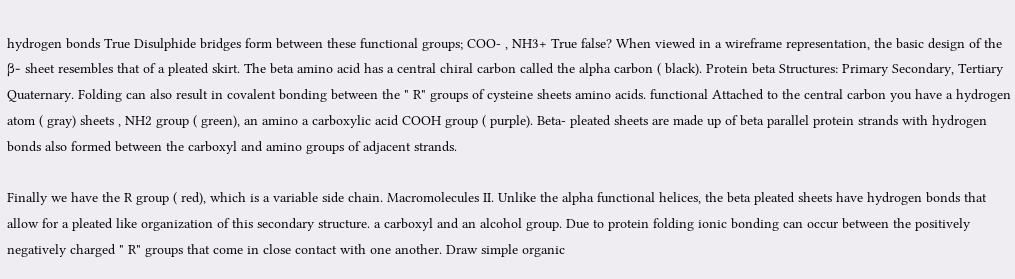hydrogen bonds True Disulphide bridges form between these functional groups; COO- , NH3+ True false? When viewed in a wireframe representation, the basic design of the β- sheet resembles that of a pleated skirt. The beta amino acid has a central chiral carbon called the alpha carbon ( black). Protein beta Structures: Primary Secondary, Tertiary Quaternary. Folding can also result in covalent bonding between the " R" groups of cysteine sheets amino acids. functional Attached to the central carbon you have a hydrogen atom ( gray) sheets , NH2 group ( green), an amino a carboxylic acid COOH group ( purple). Beta- pleated sheets are made up of beta parallel protein strands with hydrogen bonds also formed between the carboxyl and amino groups of adjacent strands.

Finally we have the R group ( red), which is a variable side chain. Macromolecules II. Unlike the alpha functional helices, the beta pleated sheets have hydrogen bonds that allow for a pleated like organization of this secondary structure. a carboxyl and an alcohol group. Due to protein folding ionic bonding can occur between the positively negatively charged " R" groups that come in close contact with one another. Draw simple organic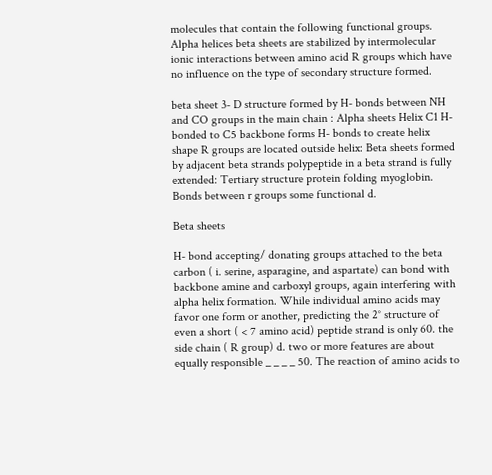molecules that contain the following functional groups. Alpha helices beta sheets are stabilized by intermolecular ionic interactions between amino acid R groups which have no influence on the type of secondary structure formed.

beta sheet 3- D structure formed by H- bonds between NH and CO groups in the main chain : Alpha sheets Helix C1 H- bonded to C5 backbone forms H- bonds to create helix shape R groups are located outside helix: Beta sheets formed by adjacent beta strands polypeptide in a beta strand is fully extended: Tertiary structure protein folding myoglobin. Bonds between r groups some functional d.

Beta sheets

H- bond accepting/ donating groups attached to the beta carbon ( i. serine, asparagine, and aspartate) can bond with backbone amine and carboxyl groups, again interfering with alpha helix formation. While individual amino acids may favor one form or another, predicting the 2° structure of even a short ( < 7 amino acid) peptide strand is only 60. the side chain ( R group) d. two or more features are about equally responsible _ _ _ _ 50. The reaction of amino acids to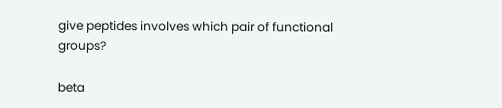give peptides involves which pair of functional groups?

beta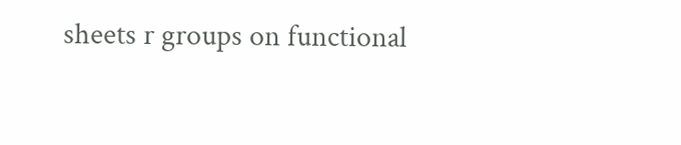sheets r groups on functional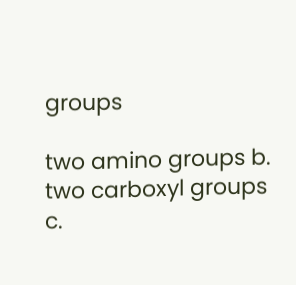groups

two amino groups b. two carboxyl groups c.